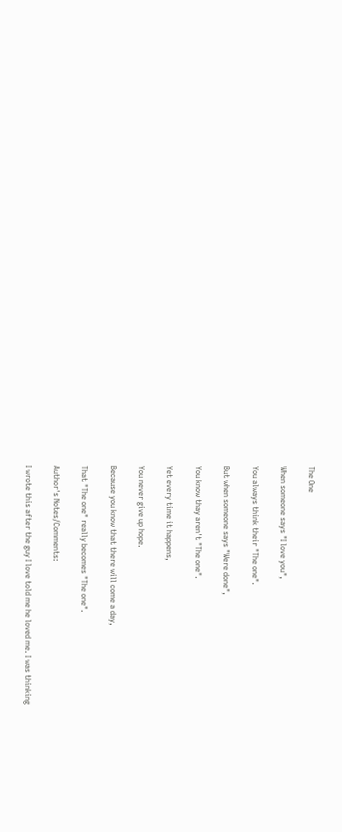The One

When someone says "I love you",

You always think their "The one".

But when someone says "Were done",

You know thay aren't "The one".

Yet every time it happens,

You never give up hope.

Because you know that there will come a day,

That "The one" really becomes "The one".

Author's Notes/Comments:

I wrote this after the guy I love told me he loved me. I was thinking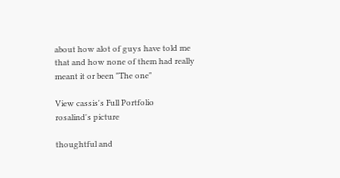about how alot of guys have told me that and how none of them had really meant it or been "The one"

View cassis's Full Portfolio
rosalind's picture

thoughtful and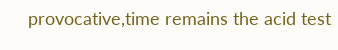provocative,time remains the acid test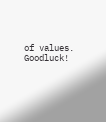of values. Goodluck!